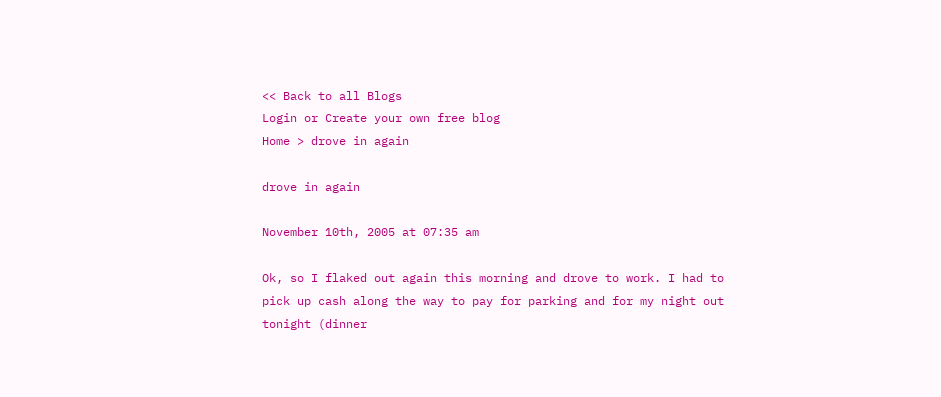<< Back to all Blogs
Login or Create your own free blog
Home > drove in again

drove in again

November 10th, 2005 at 07:35 am

Ok, so I flaked out again this morning and drove to work. I had to pick up cash along the way to pay for parking and for my night out tonight (dinner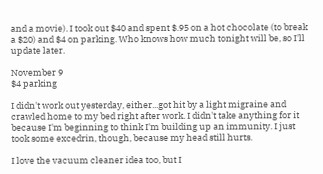and a movie). I took out $40 and spent $.95 on a hot chocolate (to break a $20) and $4 on parking. Who knows how much tonight will be, so I'll update later.

November 9
$4 parking

I didn't work out yesterday, either...got hit by a light migraine and crawled home to my bed right after work. I didn't take anything for it because I'm beginning to think I'm building up an immunity. I just took some excedrin, though, because my head still hurts.

I love the vacuum cleaner idea too, but I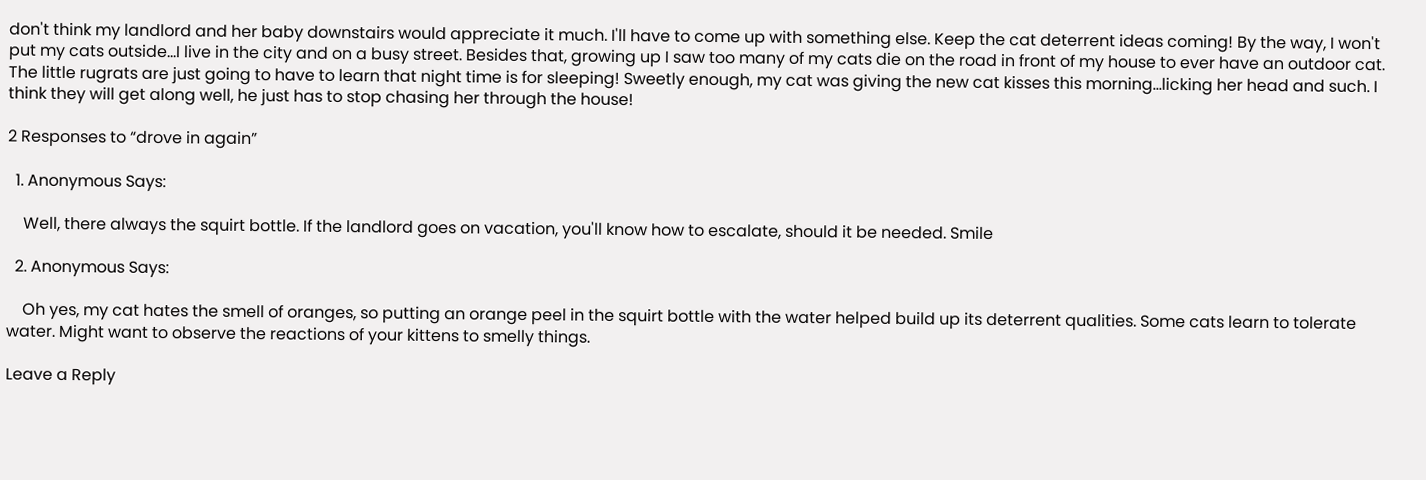don't think my landlord and her baby downstairs would appreciate it much. I'll have to come up with something else. Keep the cat deterrent ideas coming! By the way, I won't put my cats outside...I live in the city and on a busy street. Besides that, growing up I saw too many of my cats die on the road in front of my house to ever have an outdoor cat. The little rugrats are just going to have to learn that night time is for sleeping! Sweetly enough, my cat was giving the new cat kisses this morning...licking her head and such. I think they will get along well, he just has to stop chasing her through the house!

2 Responses to “drove in again”

  1. Anonymous Says:

    Well, there always the squirt bottle. If the landlord goes on vacation, you'll know how to escalate, should it be needed. Smile

  2. Anonymous Says:

    Oh yes, my cat hates the smell of oranges, so putting an orange peel in the squirt bottle with the water helped build up its deterrent qualities. Some cats learn to tolerate water. Might want to observe the reactions of your kittens to smelly things.

Leave a Reply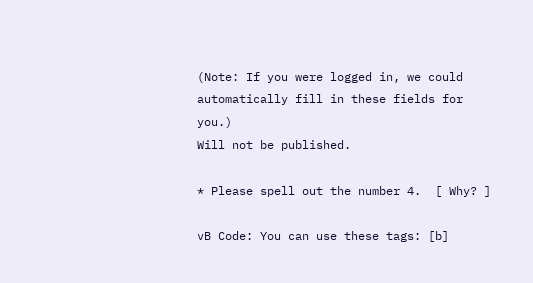(Note: If you were logged in, we could automatically fill in these fields for you.)
Will not be published.

* Please spell out the number 4.  [ Why? ]

vB Code: You can use these tags: [b]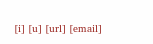[i] [u] [url] [email]